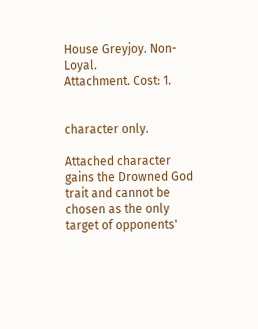House Greyjoy. Non-Loyal.
Attachment. Cost: 1.


character only.

Attached character gains the Drowned God trait and cannot be chosen as the only target of opponents'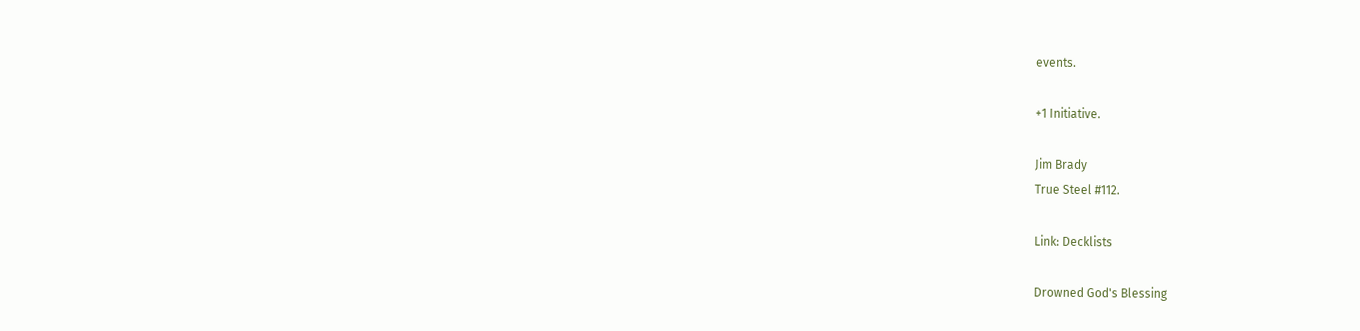events.

+1 Initiative.

Jim Brady
True Steel #112.

Link: Decklists

Drowned God's Blessing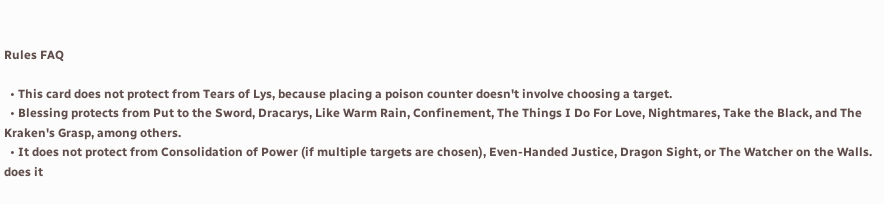Rules FAQ

  • This card does not protect from Tears of Lys, because placing a poison counter doesn't involve choosing a target.
  • Blessing protects from Put to the Sword, Dracarys, Like Warm Rain, Confinement, The Things I Do For Love, Nightmares, Take the Black, and The Kraken's Grasp, among others.
  • It does not protect from Consolidation of Power (if multiple targets are chosen), Even-Handed Justice, Dragon Sight, or The Watcher on the Walls.
does it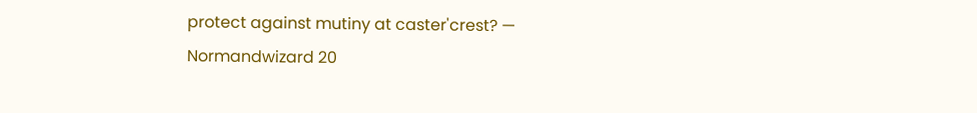protect against mutiny at caster'crest? — Normandwizard 20